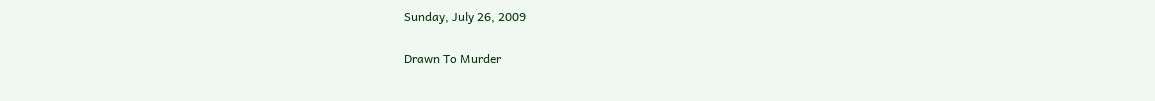Sunday, July 26, 2009

Drawn To Murder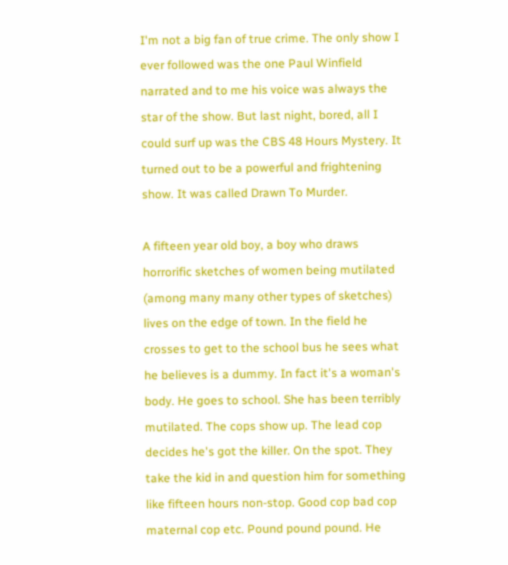I'm not a big fan of true crime. The only show I ever followed was the one Paul Winfield narrated and to me his voice was always the star of the show. But last night, bored, all I could surf up was the CBS 48 Hours Mystery. It turned out to be a powerful and frightening show. It was called Drawn To Murder.

A fifteen year old boy, a boy who draws horrorific sketches of women being mutilated (among many many other types of sketches) lives on the edge of town. In the field he crosses to get to the school bus he sees what he believes is a dummy. In fact it's a woman's body. He goes to school. She has been terribly mutilated. The cops show up. The lead cop decides he's got the killer. On the spot. They take the kid in and question him for something like fifteen hours non-stop. Good cop bad cop maternal cop etc. Pound pound pound. He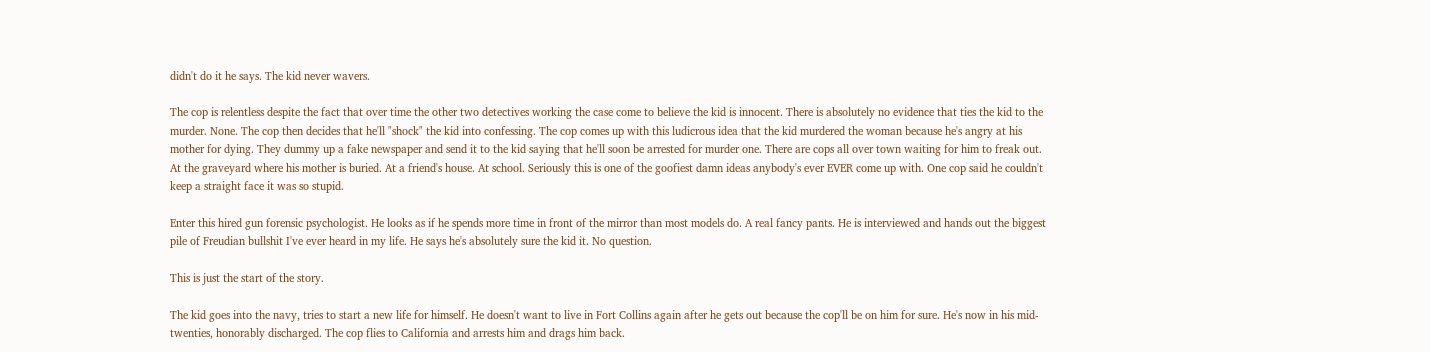didn't do it he says. The kid never wavers.

The cop is relentless despite the fact that over time the other two detectives working the case come to believe the kid is innocent. There is absolutely no evidence that ties the kid to the murder. None. The cop then decides that he'll "shock" the kid into confessing. The cop comes up with this ludicrous idea that the kid murdered the woman because he's angry at his mother for dying. They dummy up a fake newspaper and send it to the kid saying that he'll soon be arrested for murder one. There are cops all over town waiting for him to freak out. At the graveyard where his mother is buried. At a friend's house. At school. Seriously this is one of the goofiest damn ideas anybody's ever EVER come up with. One cop said he couldn't keep a straight face it was so stupid.

Enter this hired gun forensic psychologist. He looks as if he spends more time in front of the mirror than most models do. A real fancy pants. He is interviewed and hands out the biggest pile of Freudian bullshit I've ever heard in my life. He says he's absolutely sure the kid it. No question.

This is just the start of the story.

The kid goes into the navy, tries to start a new life for himself. He doesn't want to live in Fort Collins again after he gets out because the cop'll be on him for sure. He's now in his mid-twenties, honorably discharged. The cop flies to California and arrests him and drags him back.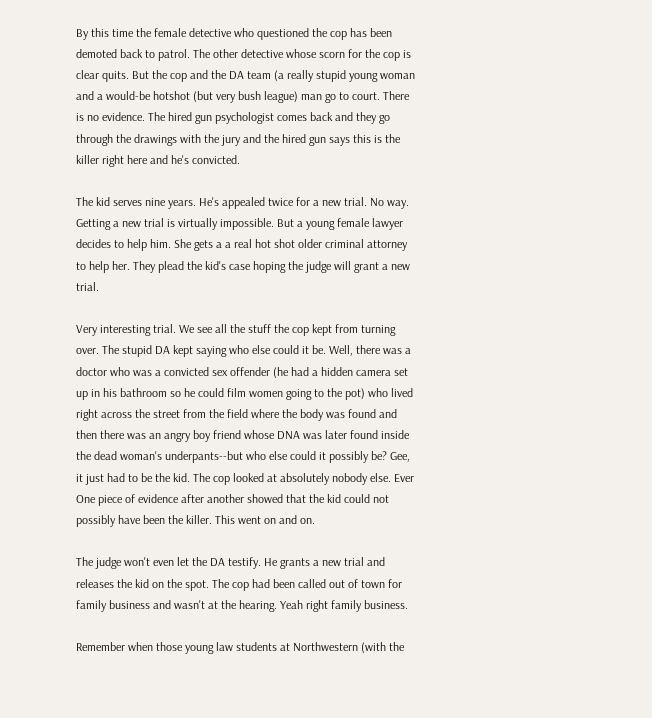By this time the female detective who questioned the cop has been demoted back to patrol. The other detective whose scorn for the cop is clear quits. But the cop and the DA team (a really stupid young woman and a would-be hotshot (but very bush league) man go to court. There is no evidence. The hired gun psychologist comes back and they go through the drawings with the jury and the hired gun says this is the killer right here and he's convicted.

The kid serves nine years. He's appealed twice for a new trial. No way. Getting a new trial is virtually impossible. But a young female lawyer decides to help him. She gets a a real hot shot older criminal attorney to help her. They plead the kid's case hoping the judge will grant a new trial.

Very interesting trial. We see all the stuff the cop kept from turning over. The stupid DA kept saying who else could it be. Well, there was a doctor who was a convicted sex offender (he had a hidden camera set up in his bathroom so he could film women going to the pot) who lived right across the street from the field where the body was found and then there was an angry boy friend whose DNA was later found inside the dead woman's underpants--but who else could it possibly be? Gee, it just had to be the kid. The cop looked at absolutely nobody else. Ever One piece of evidence after another showed that the kid could not possibly have been the killer. This went on and on.

The judge won't even let the DA testify. He grants a new trial and releases the kid on the spot. The cop had been called out of town for family business and wasn't at the hearing. Yeah right family business.

Remember when those young law students at Northwestern (with the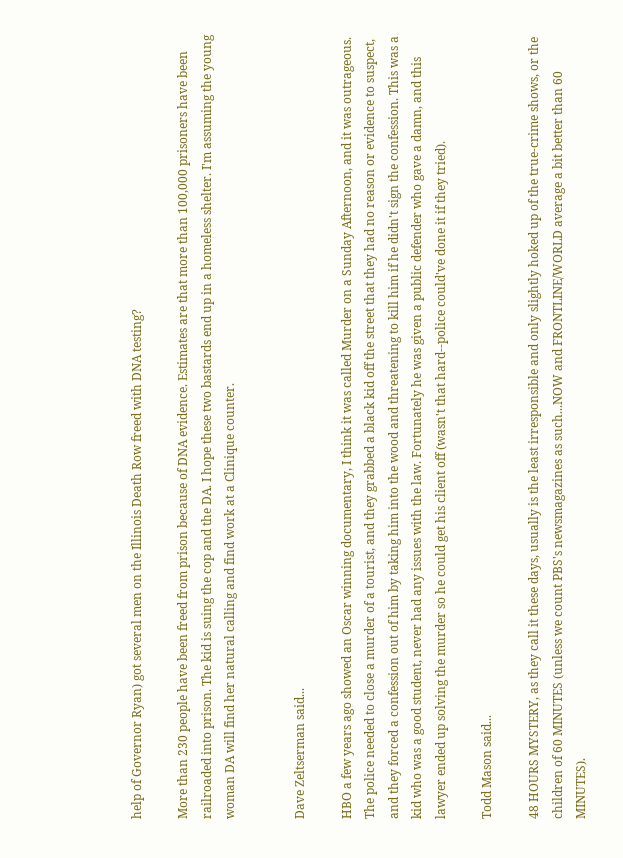help of Governor Ryan) got several men on the Illinois Death Row freed with DNA testing?

More than 230 people have been freed from prison because of DNA evidence. Estimates are that more than 100,000 prisoners have been railroaded into prison. The kid is suing the cop and the DA. I hope these two bastards end up in a homeless shelter. I'm assuming the young woman DA will find her natural calling and find work at a Clinique counter.


Dave Zeltserman said...

HBO a few years ago showed an Oscar winning documentary, I think it was called Murder on a Sunday Afternoon, and it was outrageous. The police needed to close a murder of a tourist, and they grabbed a black kid off the street that they had no reason or evidence to suspect, and they forced a confession out of him by taking him into the wood and threatening to kill him if he didn't sign the confession. This was a kid who was a good student, never had any issues with the law. Fortunately he was given a public defender who gave a damn, and this lawyer ended up solving the murder so he could get his client off (wasn't that hard--police could've done it if they tried).

Todd Mason said...

48 HOURS MYSTERY, as they call it these days, usually is the least irresponsible and only slightly hoked up of the true-crime shows, or the children of 60 MINUTES (unless we count PBS's newsmagazines as such...NOW and FRONTLINE/WORLD average a bit better than 60 MINUTES).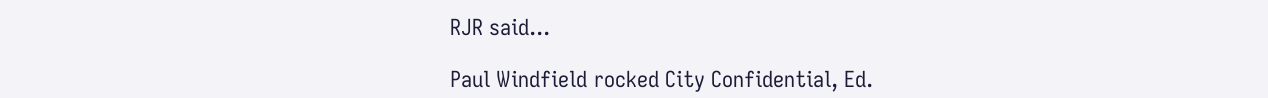RJR said...

Paul Windfield rocked City Confidential, Ed.